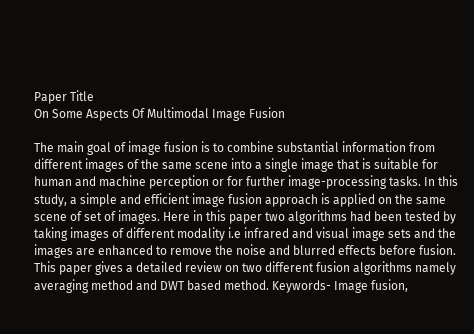Paper Title
On Some Aspects Of Multimodal Image Fusion

The main goal of image fusion is to combine substantial information from different images of the same scene into a single image that is suitable for human and machine perception or for further image-processing tasks. In this study, a simple and efficient image fusion approach is applied on the same scene of set of images. Here in this paper two algorithms had been tested by taking images of different modality i.e infrared and visual image sets and the images are enhanced to remove the noise and blurred effects before fusion. This paper gives a detailed review on two different fusion algorithms namely averaging method and DWT based method. Keywords- Image fusion,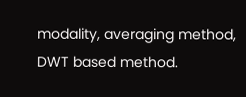modality, averaging method, DWT based method.